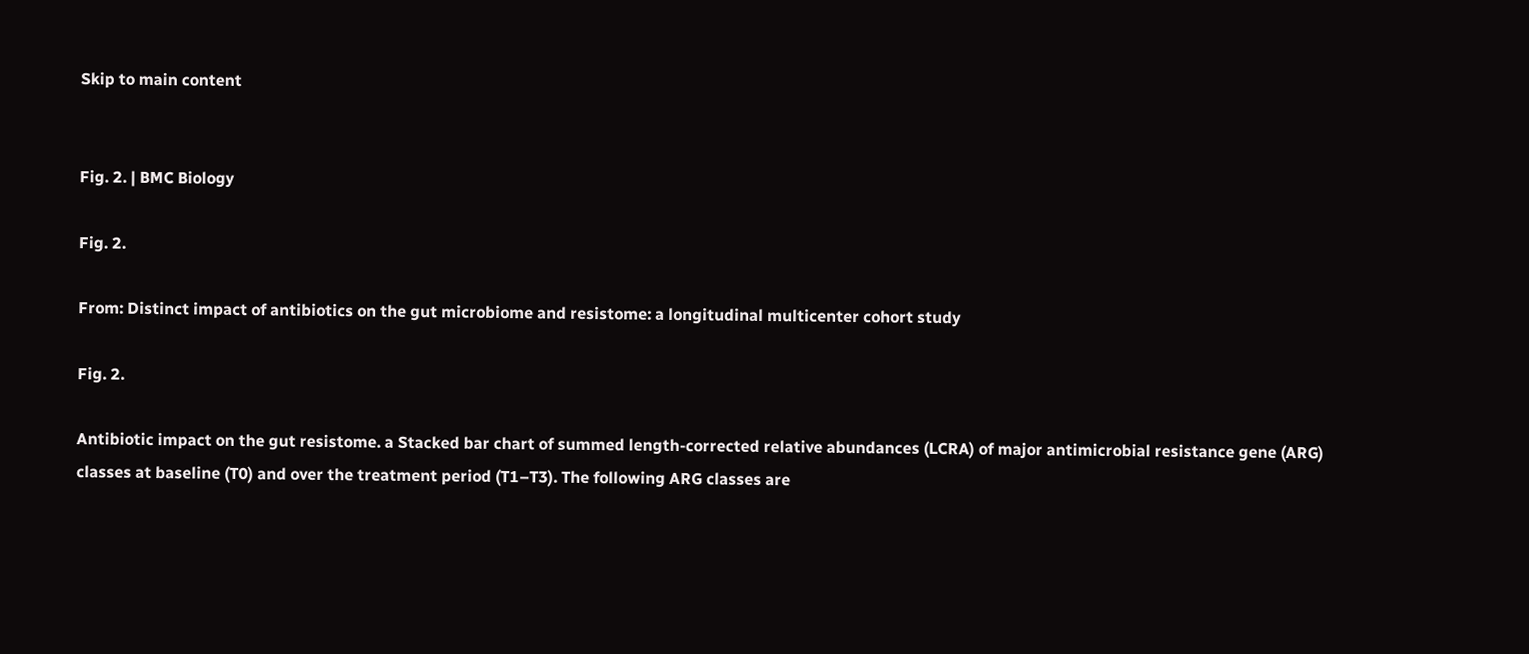Skip to main content


Fig. 2. | BMC Biology

Fig. 2.

From: Distinct impact of antibiotics on the gut microbiome and resistome: a longitudinal multicenter cohort study

Fig. 2.

Antibiotic impact on the gut resistome. a Stacked bar chart of summed length-corrected relative abundances (LCRA) of major antimicrobial resistance gene (ARG) classes at baseline (T0) and over the treatment period (T1–T3). The following ARG classes are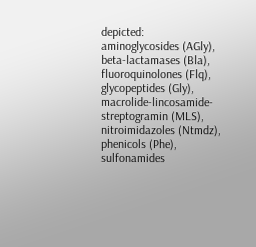depicted: aminoglycosides (AGly), beta-lactamases (Bla), fluoroquinolones (Flq), glycopeptides (Gly), macrolide-lincosamide-streptogramin (MLS), nitroimidazoles (Ntmdz), phenicols (Phe), sulfonamides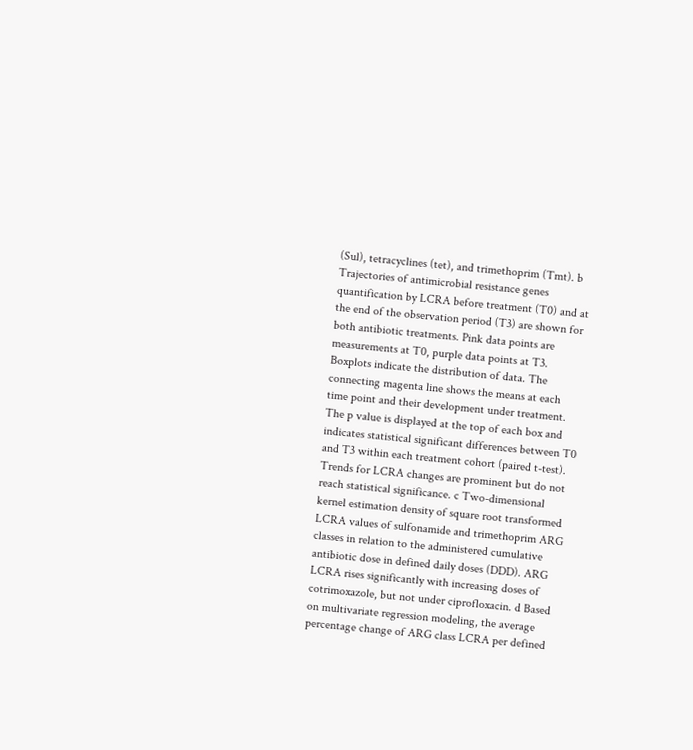(Sul), tetracyclines (tet), and trimethoprim (Tmt). b Trajectories of antimicrobial resistance genes quantification by LCRA before treatment (T0) and at the end of the observation period (T3) are shown for both antibiotic treatments. Pink data points are measurements at T0, purple data points at T3. Boxplots indicate the distribution of data. The connecting magenta line shows the means at each time point and their development under treatment. The p value is displayed at the top of each box and indicates statistical significant differences between T0 and T3 within each treatment cohort (paired t-test). Trends for LCRA changes are prominent but do not reach statistical significance. c Two-dimensional kernel estimation density of square root transformed LCRA values of sulfonamide and trimethoprim ARG classes in relation to the administered cumulative antibiotic dose in defined daily doses (DDD). ARG LCRA rises significantly with increasing doses of cotrimoxazole, but not under ciprofloxacin. d Based on multivariate regression modeling, the average percentage change of ARG class LCRA per defined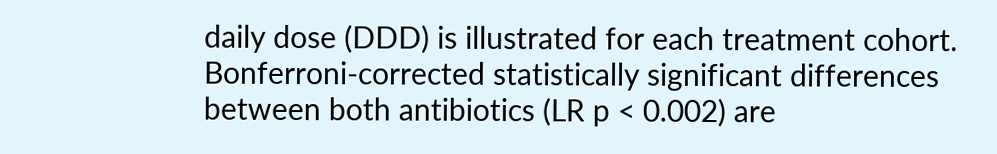daily dose (DDD) is illustrated for each treatment cohort. Bonferroni-corrected statistically significant differences between both antibiotics (LR p < 0.002) are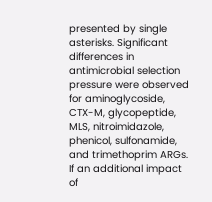presented by single asterisks. Significant differences in antimicrobial selection pressure were observed for aminoglycoside, CTX-M, glycopeptide, MLS, nitroimidazole, phenicol, sulfonamide, and trimethoprim ARGs. If an additional impact of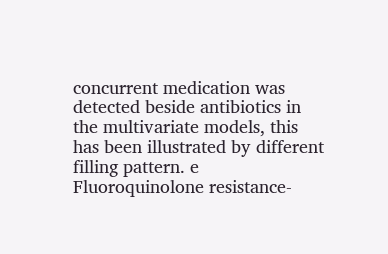concurrent medication was detected beside antibiotics in the multivariate models, this has been illustrated by different filling pattern. e Fluoroquinolone resistance-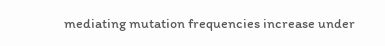mediating mutation frequencies increase under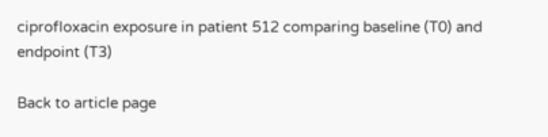ciprofloxacin exposure in patient 512 comparing baseline (T0) and endpoint (T3)

Back to article page